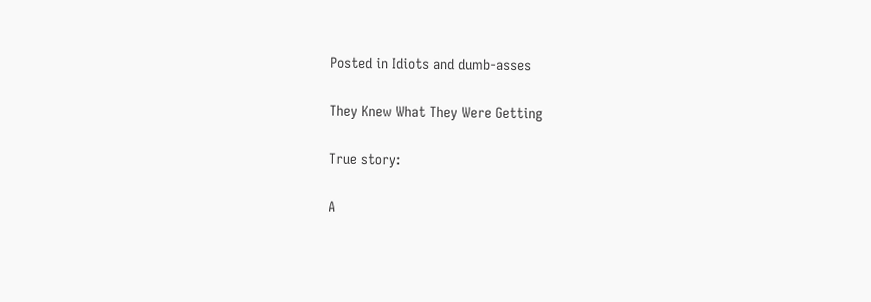Posted in Idiots and dumb-asses

They Knew What They Were Getting

True story:

A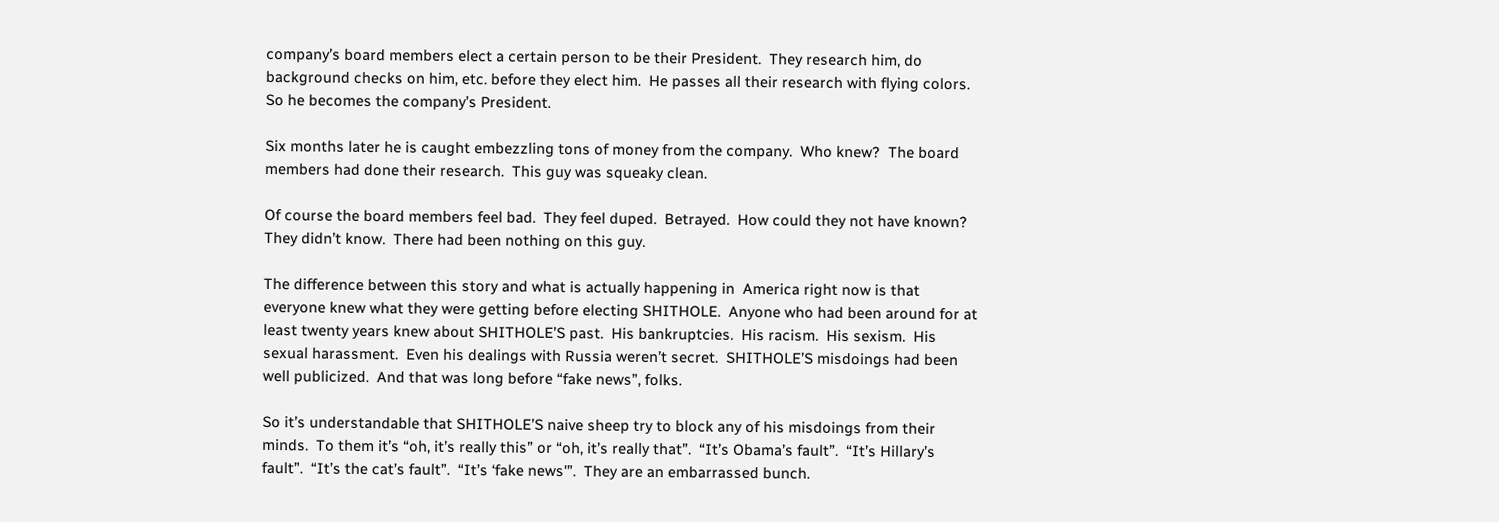company’s board members elect a certain person to be their President.  They research him, do background checks on him, etc. before they elect him.  He passes all their research with flying colors.  So he becomes the company’s President.

Six months later he is caught embezzling tons of money from the company.  Who knew?  The board members had done their research.  This guy was squeaky clean.

Of course the board members feel bad.  They feel duped.  Betrayed.  How could they not have known?  They didn’t know.  There had been nothing on this guy.

The difference between this story and what is actually happening in  America right now is that everyone knew what they were getting before electing SHITHOLE.  Anyone who had been around for at least twenty years knew about SHITHOLE’S past.  His bankruptcies.  His racism.  His sexism.  His sexual harassment.  Even his dealings with Russia weren’t secret.  SHITHOLE’S misdoings had been well publicized.  And that was long before “fake news”, folks.

So it’s understandable that SHITHOLE’S naive sheep try to block any of his misdoings from their minds.  To them it’s “oh, it’s really this” or “oh, it’s really that”.  “It’s Obama’s fault”.  “It’s Hillary’s fault”.  “It’s the cat’s fault”.  “It’s ‘fake news'”.  They are an embarrassed bunch.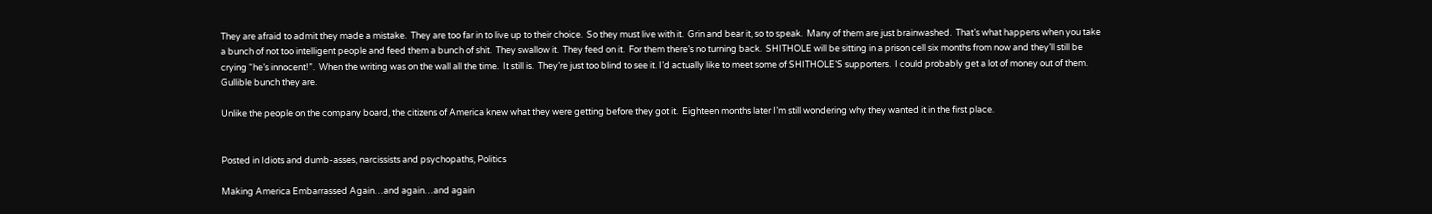They are afraid to admit they made a mistake.  They are too far in to live up to their choice.  So they must live with it.  Grin and bear it, so to speak.  Many of them are just brainwashed.  That’s what happens when you take a bunch of not too intelligent people and feed them a bunch of shit.  They swallow it.  They feed on it.  For them there’s no turning back.  SHITHOLE will be sitting in a prison cell six months from now and they’ll still be crying “he’s innocent!”.  When the writing was on the wall all the time.  It still is.  They’re just too blind to see it. I’d actually like to meet some of SHITHOLE’S supporters.  I could probably get a lot of money out of them.  Gullible bunch they are.

Unlike the people on the company board, the citizens of America knew what they were getting before they got it.  Eighteen months later I’m still wondering why they wanted it in the first place.


Posted in Idiots and dumb-asses, narcissists and psychopaths, Politics

Making America Embarrassed Again…and again…and again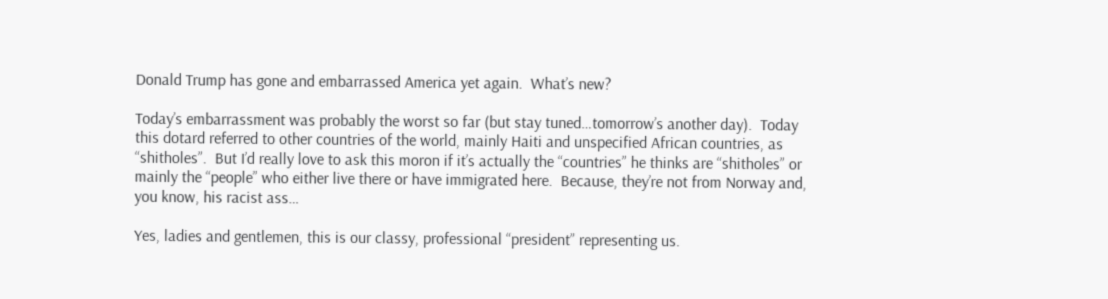Donald Trump has gone and embarrassed America yet again.  What’s new?

Today’s embarrassment was probably the worst so far (but stay tuned…tomorrow’s another day).  Today this dotard referred to other countries of the world, mainly Haiti and unspecified African countries, as “shitholes”.  But I’d really love to ask this moron if it’s actually the “countries” he thinks are “shitholes” or mainly the “people” who either live there or have immigrated here.  Because, they’re not from Norway and, you know, his racist ass…

Yes, ladies and gentlemen, this is our classy, professional “president” representing us.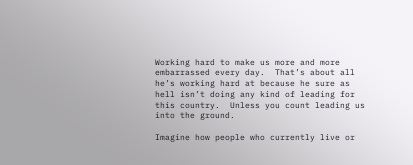Working hard to make us more and more embarrassed every day.  That’s about all he’s working hard at because he sure as hell isn’t doing any kind of leading for this country.  Unless you count leading us into the ground.

Imagine how people who currently live or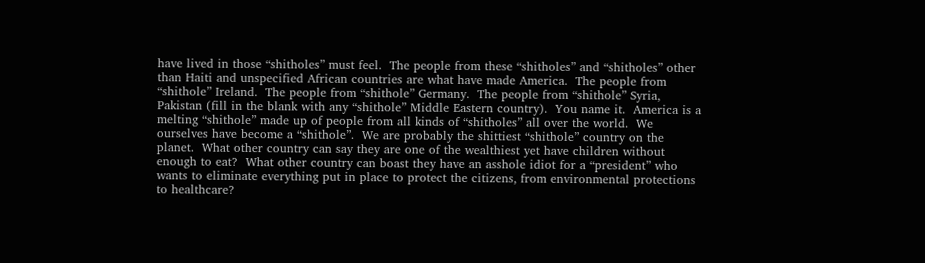have lived in those “shitholes” must feel.  The people from these “shitholes” and “shitholes” other than Haiti and unspecified African countries are what have made America.  The people from “shithole” Ireland.  The people from “shithole” Germany.  The people from “shithole” Syria, Pakistan (fill in the blank with any “shithole” Middle Eastern country).  You name it.  America is a melting “shithole” made up of people from all kinds of “shitholes” all over the world.  We ourselves have become a “shithole”.  We are probably the shittiest “shithole” country on the planet.  What other country can say they are one of the wealthiest yet have children without enough to eat?  What other country can boast they have an asshole idiot for a “president” who wants to eliminate everything put in place to protect the citizens, from environmental protections to healthcare?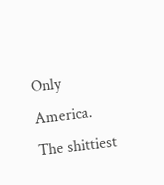Only America.  The shittiest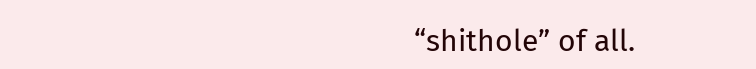“shithole” of all.